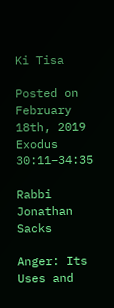Ki Tisa

Posted on February 18th, 2019
Exodus 30:11−34:35

Rabbi Jonathan Sacks

Anger: Its Uses and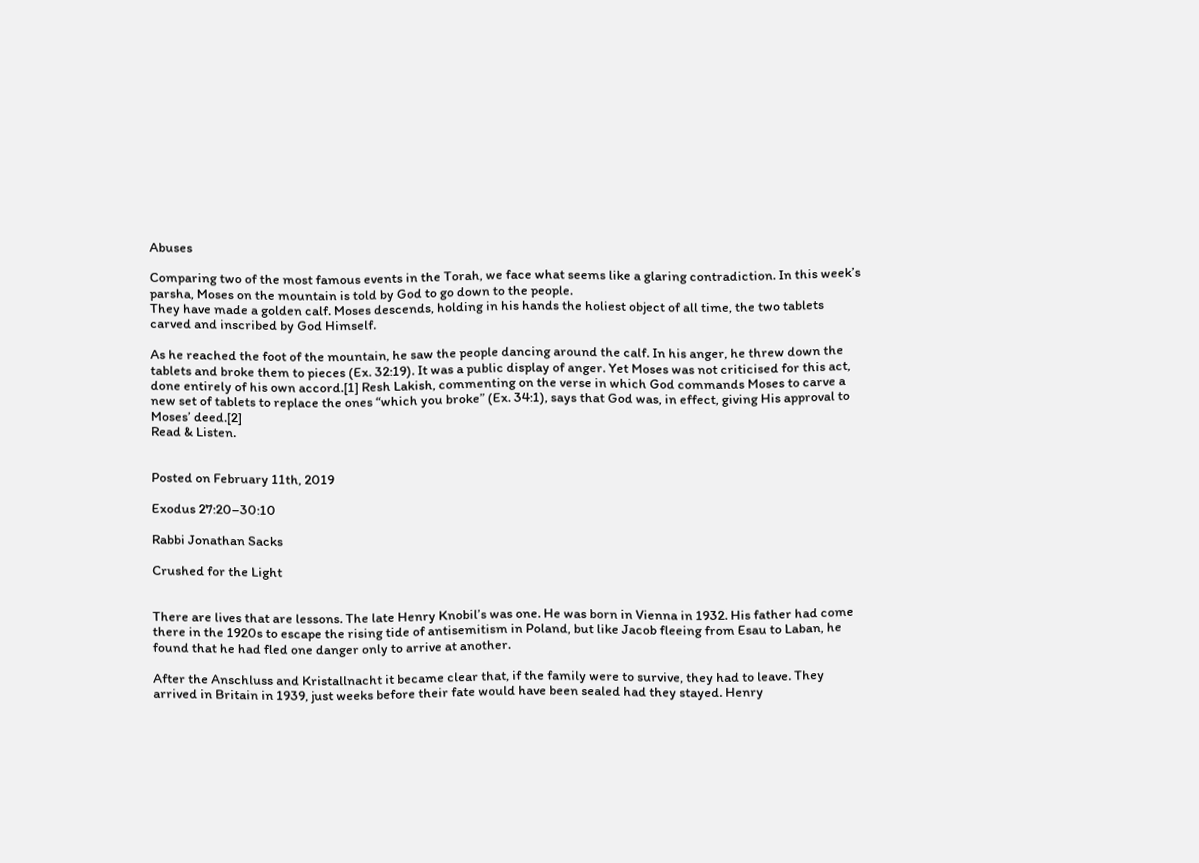Abuses

Comparing two of the most famous events in the Torah, we face what seems like a glaring contradiction. In this week’s parsha, Moses on the mountain is told by God to go down to the people.
They have made a golden calf. Moses descends, holding in his hands the holiest object of all time, the two tablets carved and inscribed by God Himself.

As he reached the foot of the mountain, he saw the people dancing around the calf. In his anger, he threw down the tablets and broke them to pieces (Ex. 32:19). It was a public display of anger. Yet Moses was not criticised for this act, done entirely of his own accord.[1] Resh Lakish, commenting on the verse in which God commands Moses to carve a new set of tablets to replace the ones “which you broke” (Ex. 34:1), says that God was, in effect, giving His approval to Moses’ deed.[2]
Read & Listen.


Posted on February 11th, 2019

Exodus 27:20–30:10

Rabbi Jonathan Sacks

Crushed for the Light


There are lives that are lessons. The late Henry Knobil’s was one. He was born in Vienna in 1932. His father had come there in the 1920s to escape the rising tide of antisemitism in Poland, but like Jacob fleeing from Esau to Laban, he found that he had fled one danger only to arrive at another.

After the Anschluss and Kristallnacht it became clear that, if the family were to survive, they had to leave. They arrived in Britain in 1939, just weeks before their fate would have been sealed had they stayed. Henry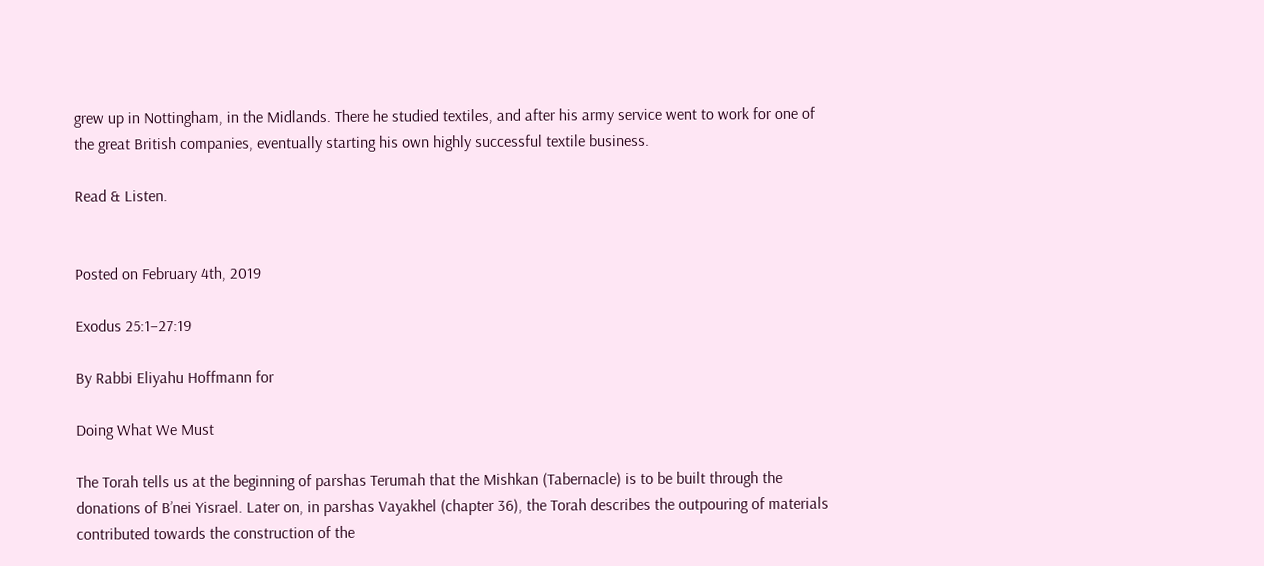grew up in Nottingham, in the Midlands. There he studied textiles, and after his army service went to work for one of the great British companies, eventually starting his own highly successful textile business.

Read & Listen.


Posted on February 4th, 2019

Exodus 25:1–27:19

By Rabbi Eliyahu Hoffmann for

Doing What We Must

The Torah tells us at the beginning of parshas Terumah that the Mishkan (Tabernacle) is to be built through the donations of B’nei Yisrael. Later on, in parshas Vayakhel (chapter 36), the Torah describes the outpouring of materials contributed towards the construction of the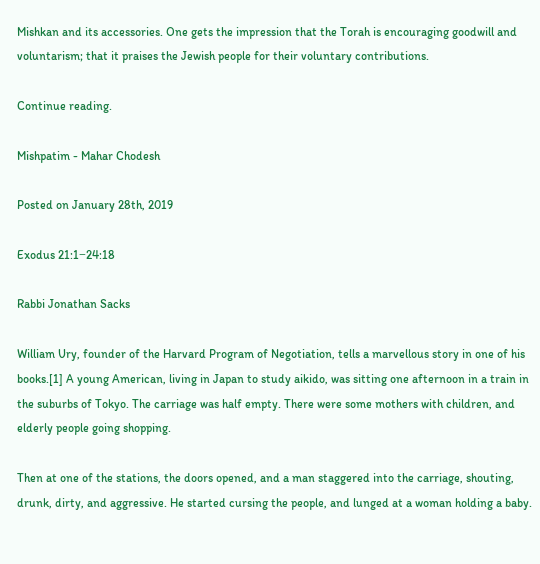Mishkan and its accessories. One gets the impression that the Torah is encouraging goodwill and voluntarism; that it praises the Jewish people for their voluntary contributions.

Continue reading.

Mishpatim - Mahar Chodesh

Posted on January 28th, 2019

Exodus 21:1−24:18

Rabbi Jonathan Sacks

William Ury, founder of the Harvard Program of Negotiation, tells a marvellous story in one of his books.[1] A young American, living in Japan to study aikido, was sitting one afternoon in a train in the suburbs of Tokyo. The carriage was half empty. There were some mothers with children, and elderly people going shopping.

Then at one of the stations, the doors opened, and a man staggered into the carriage, shouting, drunk, dirty, and aggressive. He started cursing the people, and lunged at a woman holding a baby.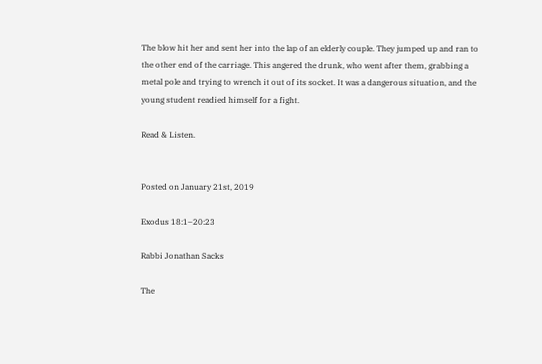The blow hit her and sent her into the lap of an elderly couple. They jumped up and ran to the other end of the carriage. This angered the drunk, who went after them, grabbing a metal pole and trying to wrench it out of its socket. It was a dangerous situation, and the young student readied himself for a fight.

Read & Listen.


Posted on January 21st, 2019

Exodus 18:1–20:23

Rabbi Jonathan Sacks

The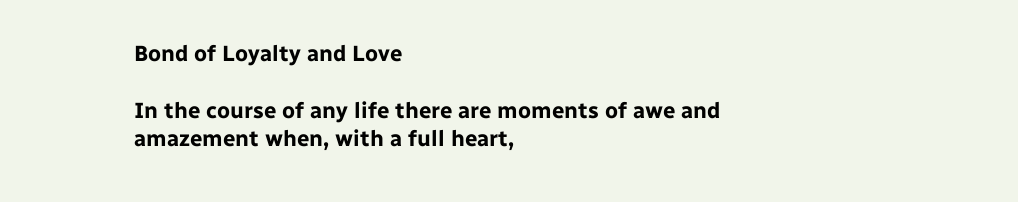Bond of Loyalty and Love

In the course of any life there are moments of awe and amazement when, with a full heart,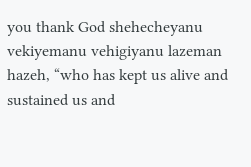you thank God shehecheyanu vekiyemanu vehigiyanu lazeman hazeh, “who has kept us alive and sustained us and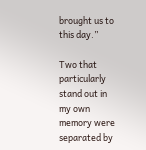brought us to this day.”

Two that particularly stand out in my own memory were separated by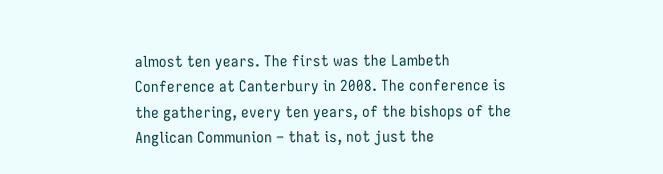almost ten years. The first was the Lambeth Conference at Canterbury in 2008. The conference is the gathering, every ten years, of the bishops of the Anglican Communion – that is, not just the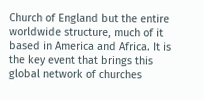Church of England but the entire worldwide structure, much of it based in America and Africa. It is the key event that brings this global network of churches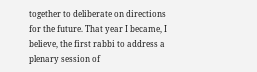together to deliberate on directions for the future. That year I became, I believe, the first rabbi to address a plenary session of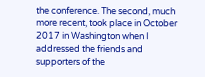the conference. The second, much more recent, took place in October 2017 in Washington when I addressed the friends and supporters of the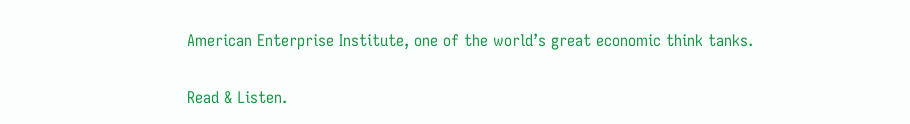American Enterprise Institute, one of the world’s great economic think tanks.

Read & Listen.